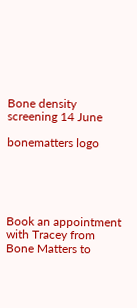Bone density screening 14 June

bonematters logo





Book an appointment with Tracey from Bone Matters to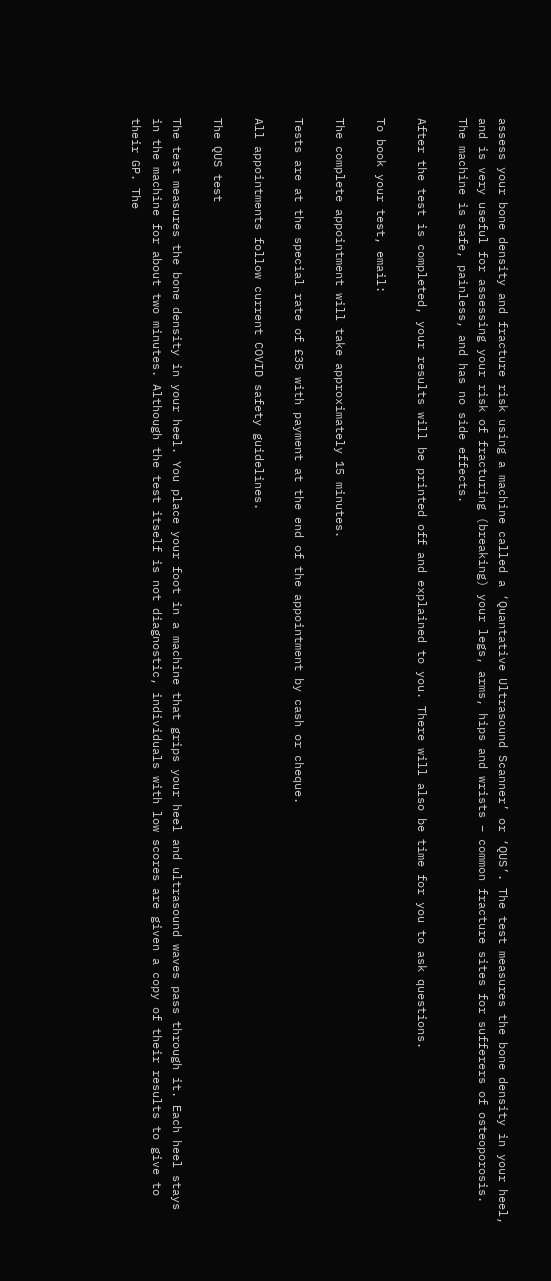assess your bone density and fracture risk using a machine called a ‘Quantative Ultrasound Scanner’ or ‘QUS’. The test measures the bone density in your heel, and is very useful for assessing your risk of fracturing (breaking) your legs, arms, hips and wrists – common fracture sites for sufferers of osteoporosis. The machine is safe, painless, and has no side effects.

After the test is completed, your results will be printed off and explained to you. There will also be time for you to ask questions.

To book your test, email:

The complete appointment will take approximately 15 minutes.

Tests are at the special rate of £35 with payment at the end of the appointment by cash or cheque.

All appointments follow current COVID safety guidelines.

The QUS test

The test measures the bone density in your heel. You place your foot in a machine that grips your heel and ultrasound waves pass through it. Each heel stays in the machine for about two minutes. Although the test itself is not diagnostic, individuals with low scores are given a copy of their results to give to their GP. The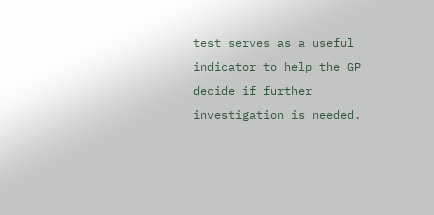test serves as a useful indicator to help the GP decide if further investigation is needed.